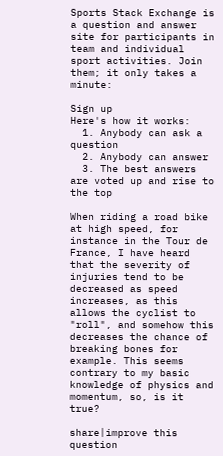Sports Stack Exchange is a question and answer site for participants in team and individual sport activities. Join them; it only takes a minute:

Sign up
Here's how it works:
  1. Anybody can ask a question
  2. Anybody can answer
  3. The best answers are voted up and rise to the top

When riding a road bike at high speed, for instance in the Tour de France, I have heard that the severity of injuries tend to be decreased as speed increases, as this allows the cyclist to "roll", and somehow this decreases the chance of breaking bones for example. This seems contrary to my basic knowledge of physics and momentum, so, is it true?

share|improve this question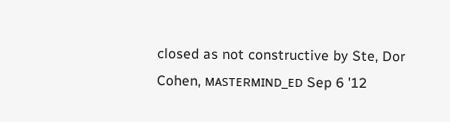closed as not constructive by Ste, Dor Cohen, ᴍᴀsᴛᴇʀᴍɪɴᴅ_ᴇᴅ Sep 6 '12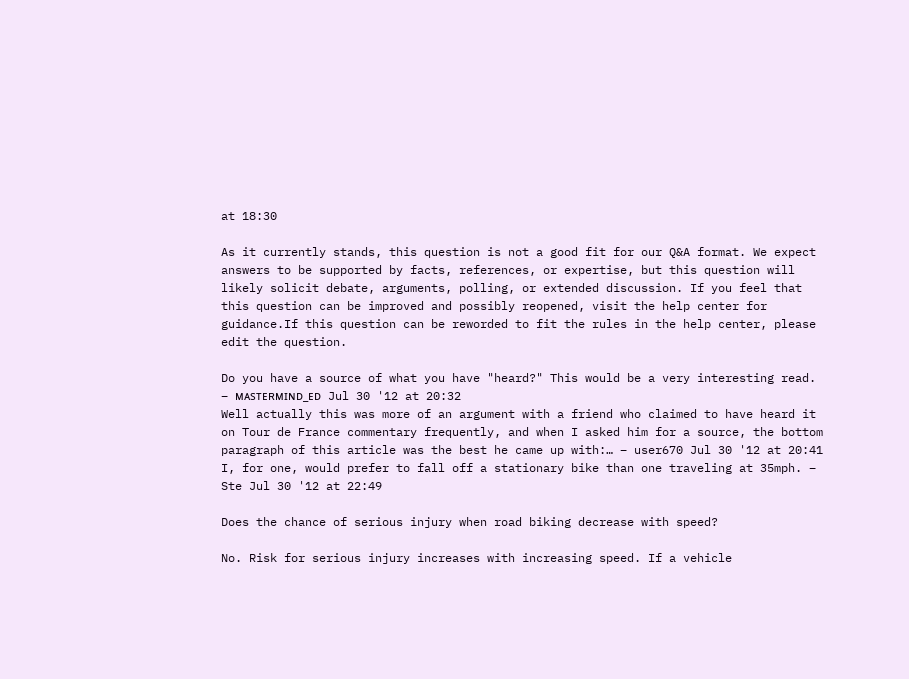at 18:30

As it currently stands, this question is not a good fit for our Q&A format. We expect answers to be supported by facts, references, or expertise, but this question will likely solicit debate, arguments, polling, or extended discussion. If you feel that this question can be improved and possibly reopened, visit the help center for guidance.If this question can be reworded to fit the rules in the help center, please edit the question.

Do you have a source of what you have "heard?" This would be a very interesting read. – ᴍᴀsᴛᴇʀᴍɪɴᴅ_ᴇᴅ Jul 30 '12 at 20:32
Well actually this was more of an argument with a friend who claimed to have heard it on Tour de France commentary frequently, and when I asked him for a source, the bottom paragraph of this article was the best he came up with:… – user670 Jul 30 '12 at 20:41
I, for one, would prefer to fall off a stationary bike than one traveling at 35mph. – Ste Jul 30 '12 at 22:49

Does the chance of serious injury when road biking decrease with speed?

No. Risk for serious injury increases with increasing speed. If a vehicle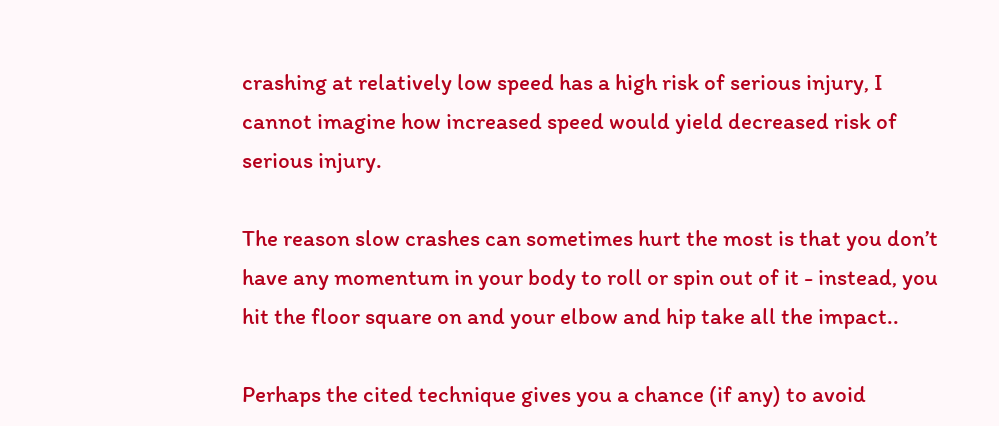crashing at relatively low speed has a high risk of serious injury, I cannot imagine how increased speed would yield decreased risk of serious injury.

The reason slow crashes can sometimes hurt the most is that you don’t have any momentum in your body to roll or spin out of it - instead, you hit the floor square on and your elbow and hip take all the impact..

Perhaps the cited technique gives you a chance (if any) to avoid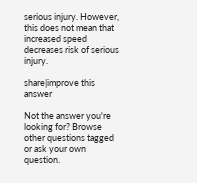serious injury. However, this does not mean that increased speed decreases risk of serious injury.

share|improve this answer

Not the answer you're looking for? Browse other questions tagged or ask your own question.